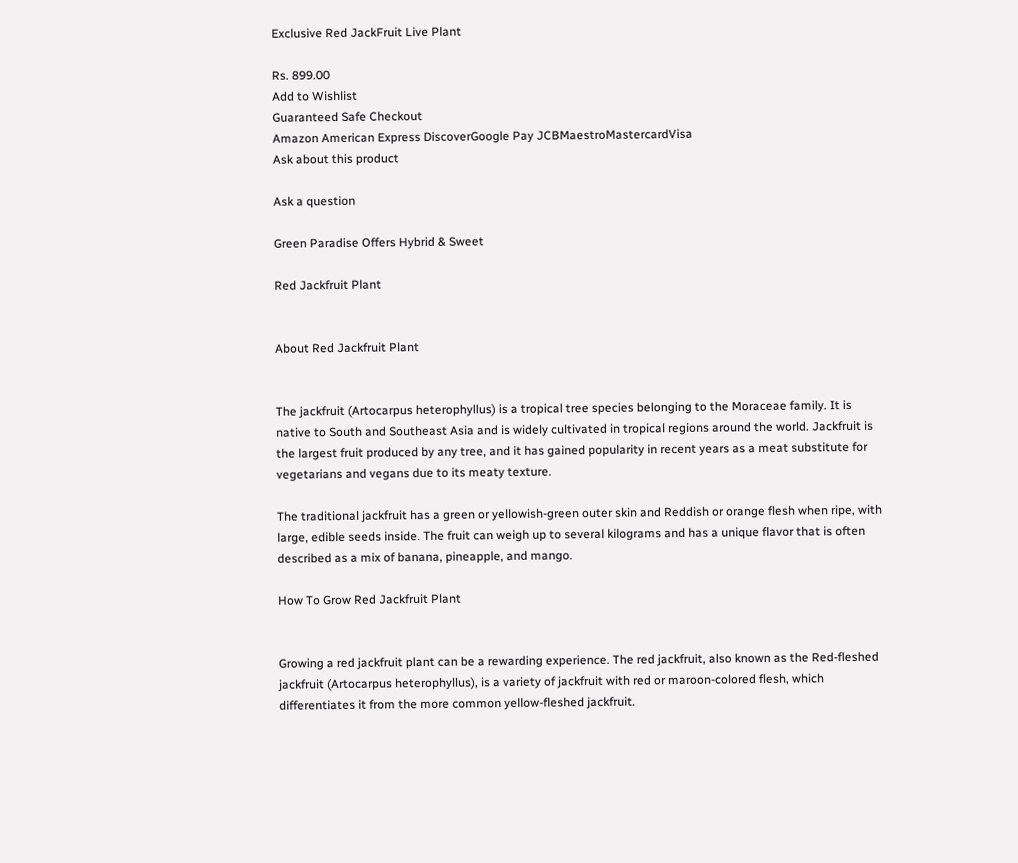Exclusive Red JackFruit Live Plant

Rs. 899.00
Add to Wishlist
Guaranteed Safe Checkout
Amazon American Express DiscoverGoogle Pay JCBMaestroMastercardVisa
Ask about this product

Ask a question

Green Paradise Offers Hybrid & Sweet

Red Jackfruit Plant


About Red Jackfruit Plant


The jackfruit (Artocarpus heterophyllus) is a tropical tree species belonging to the Moraceae family. It is native to South and Southeast Asia and is widely cultivated in tropical regions around the world. Jackfruit is the largest fruit produced by any tree, and it has gained popularity in recent years as a meat substitute for vegetarians and vegans due to its meaty texture.

The traditional jackfruit has a green or yellowish-green outer skin and Reddish or orange flesh when ripe, with large, edible seeds inside. The fruit can weigh up to several kilograms and has a unique flavor that is often described as a mix of banana, pineapple, and mango.

How To Grow Red Jackfruit Plant


Growing a red jackfruit plant can be a rewarding experience. The red jackfruit, also known as the Red-fleshed jackfruit (Artocarpus heterophyllus), is a variety of jackfruit with red or maroon-colored flesh, which differentiates it from the more common yellow-fleshed jackfruit.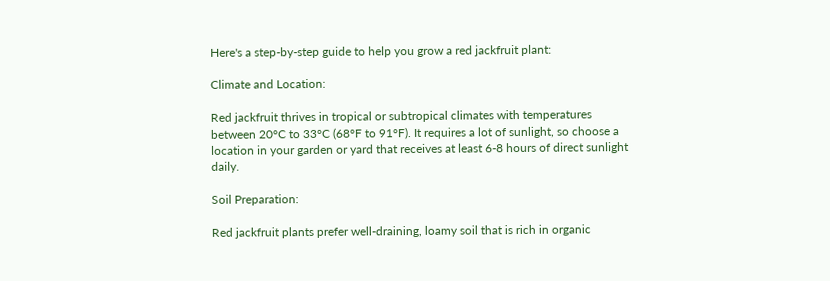Here's a step-by-step guide to help you grow a red jackfruit plant:

Climate and Location:

Red jackfruit thrives in tropical or subtropical climates with temperatures between 20°C to 33°C (68°F to 91°F). It requires a lot of sunlight, so choose a location in your garden or yard that receives at least 6-8 hours of direct sunlight daily.

Soil Preparation:

Red jackfruit plants prefer well-draining, loamy soil that is rich in organic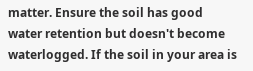matter. Ensure the soil has good water retention but doesn't become waterlogged. If the soil in your area is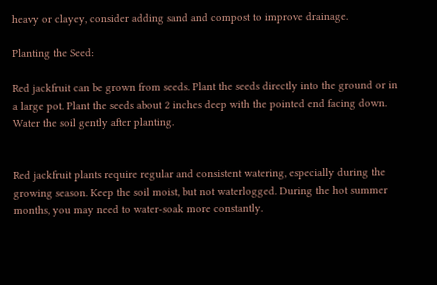heavy or clayey, consider adding sand and compost to improve drainage.

Planting the Seed:

Red jackfruit can be grown from seeds. Plant the seeds directly into the ground or in a large pot. Plant the seeds about 2 inches deep with the pointed end facing down. Water the soil gently after planting.


Red jackfruit plants require regular and consistent watering, especially during the growing season. Keep the soil moist, but not waterlogged. During the hot summer months, you may need to water-soak more constantly.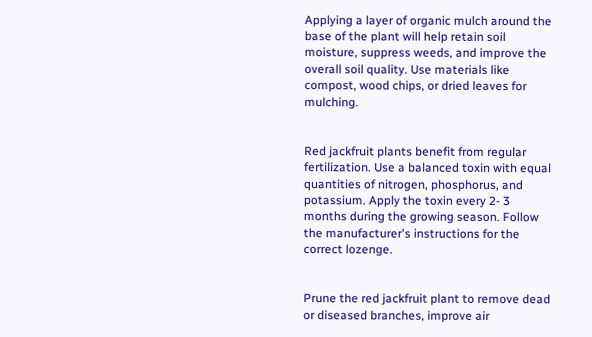Applying a layer of organic mulch around the base of the plant will help retain soil moisture, suppress weeds, and improve the overall soil quality. Use materials like compost, wood chips, or dried leaves for mulching.


Red jackfruit plants benefit from regular fertilization. Use a balanced toxin with equal quantities of nitrogen, phosphorus, and potassium. Apply the toxin every 2- 3 months during the growing season. Follow the manufacturer's instructions for the correct lozenge.


Prune the red jackfruit plant to remove dead or diseased branches, improve air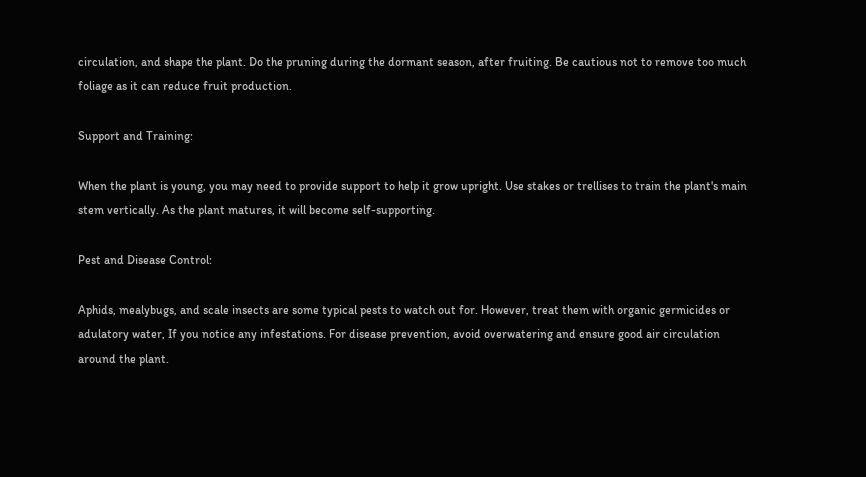circulation, and shape the plant. Do the pruning during the dormant season, after fruiting. Be cautious not to remove too much foliage as it can reduce fruit production.

Support and Training:

When the plant is young, you may need to provide support to help it grow upright. Use stakes or trellises to train the plant's main stem vertically. As the plant matures, it will become self-supporting.

Pest and Disease Control:

Aphids, mealybugs, and scale insects are some typical pests to watch out for. However, treat them with organic germicides or adulatory water, If you notice any infestations. For disease prevention, avoid overwatering and ensure good air circulation around the plant.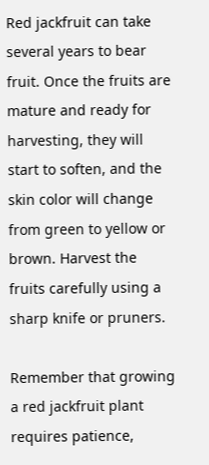Red jackfruit can take several years to bear fruit. Once the fruits are mature and ready for harvesting, they will start to soften, and the skin color will change from green to yellow or brown. Harvest the fruits carefully using a sharp knife or pruners.

Remember that growing a red jackfruit plant requires patience,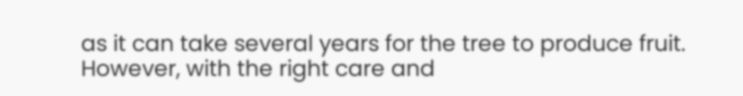as it can take several years for the tree to produce fruit. However, with the right care and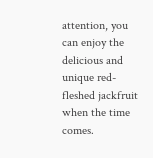attention, you can enjoy the delicious and unique red-fleshed jackfruit when the time comes.